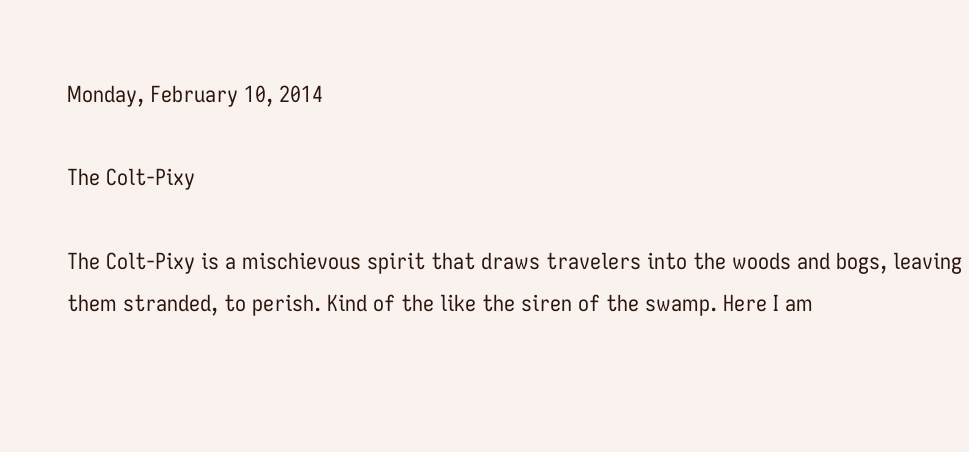Monday, February 10, 2014

The Colt-Pixy

The Colt-Pixy is a mischievous spirit that draws travelers into the woods and bogs, leaving them stranded, to perish. Kind of the like the siren of the swamp. Here I am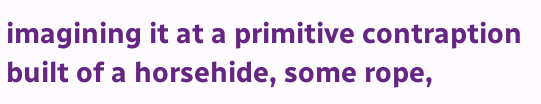imagining it at a primitive contraption built of a horsehide, some rope,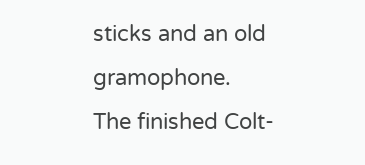sticks and an old gramophone.
The finished Colt-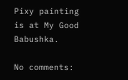Pixy painting is at My Good Babushka.

No comments: